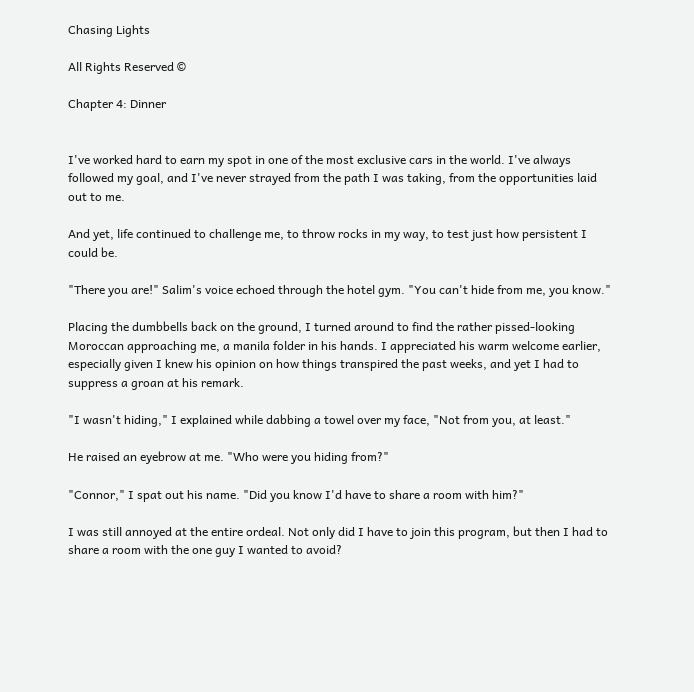Chasing Lights

All Rights Reserved ©

Chapter 4: Dinner


I've worked hard to earn my spot in one of the most exclusive cars in the world. I've always followed my goal, and I've never strayed from the path I was taking, from the opportunities laid out to me.

And yet, life continued to challenge me, to throw rocks in my way, to test just how persistent I could be.

"There you are!" Salim's voice echoed through the hotel gym. "You can't hide from me, you know."

Placing the dumbbells back on the ground, I turned around to find the rather pissed-looking Moroccan approaching me, a manila folder in his hands. I appreciated his warm welcome earlier, especially given I knew his opinion on how things transpired the past weeks, and yet I had to suppress a groan at his remark.

"I wasn't hiding," I explained while dabbing a towel over my face, "Not from you, at least."

He raised an eyebrow at me. "Who were you hiding from?"

"Connor," I spat out his name. "Did you know I'd have to share a room with him?"

I was still annoyed at the entire ordeal. Not only did I have to join this program, but then I had to share a room with the one guy I wanted to avoid?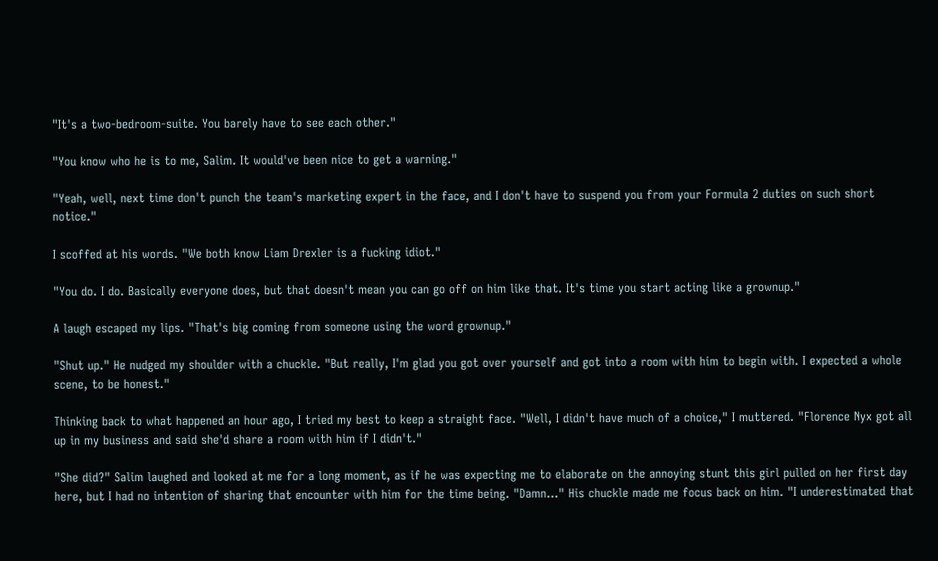"It's a two-bedroom-suite. You barely have to see each other."

"You know who he is to me, Salim. It would've been nice to get a warning."

"Yeah, well, next time don't punch the team's marketing expert in the face, and I don't have to suspend you from your Formula 2 duties on such short notice."

I scoffed at his words. "We both know Liam Drexler is a fucking idiot."

"You do. I do. Basically everyone does, but that doesn't mean you can go off on him like that. It's time you start acting like a grownup."

A laugh escaped my lips. "That's big coming from someone using the word grownup."

"Shut up." He nudged my shoulder with a chuckle. "But really, I'm glad you got over yourself and got into a room with him to begin with. I expected a whole scene, to be honest."

Thinking back to what happened an hour ago, I tried my best to keep a straight face. "Well, I didn't have much of a choice," I muttered. "Florence Nyx got all up in my business and said she'd share a room with him if I didn't."

"She did?" Salim laughed and looked at me for a long moment, as if he was expecting me to elaborate on the annoying stunt this girl pulled on her first day here, but I had no intention of sharing that encounter with him for the time being. "Damn..." His chuckle made me focus back on him. "I underestimated that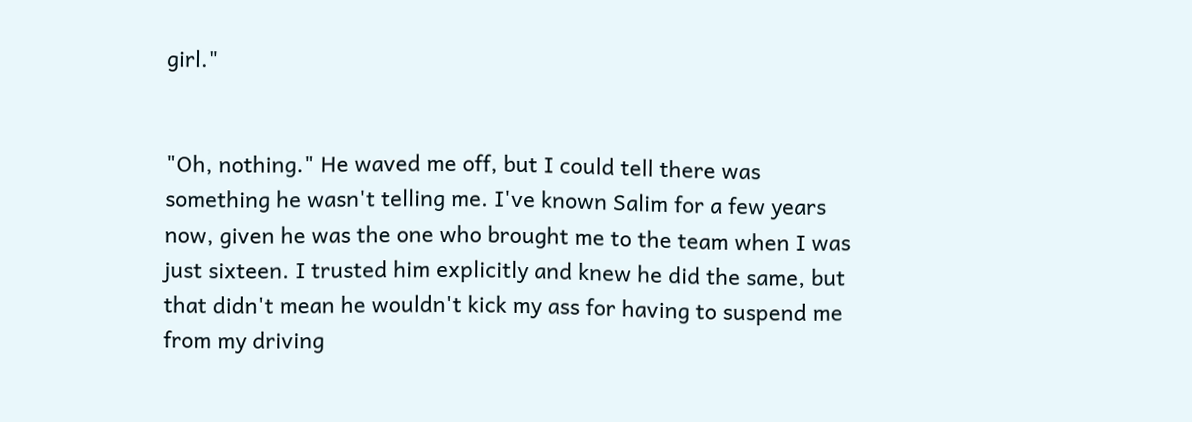girl."


"Oh, nothing." He waved me off, but I could tell there was something he wasn't telling me. I've known Salim for a few years now, given he was the one who brought me to the team when I was just sixteen. I trusted him explicitly and knew he did the same, but that didn't mean he wouldn't kick my ass for having to suspend me from my driving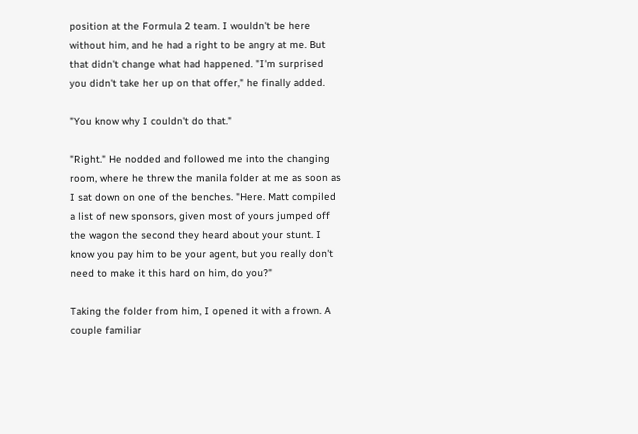position at the Formula 2 team. I wouldn't be here without him, and he had a right to be angry at me. But that didn't change what had happened. "I'm surprised you didn't take her up on that offer," he finally added.

"You know why I couldn't do that."

"Right." He nodded and followed me into the changing room, where he threw the manila folder at me as soon as I sat down on one of the benches. "Here. Matt compiled a list of new sponsors, given most of yours jumped off the wagon the second they heard about your stunt. I know you pay him to be your agent, but you really don't need to make it this hard on him, do you?"

Taking the folder from him, I opened it with a frown. A couple familiar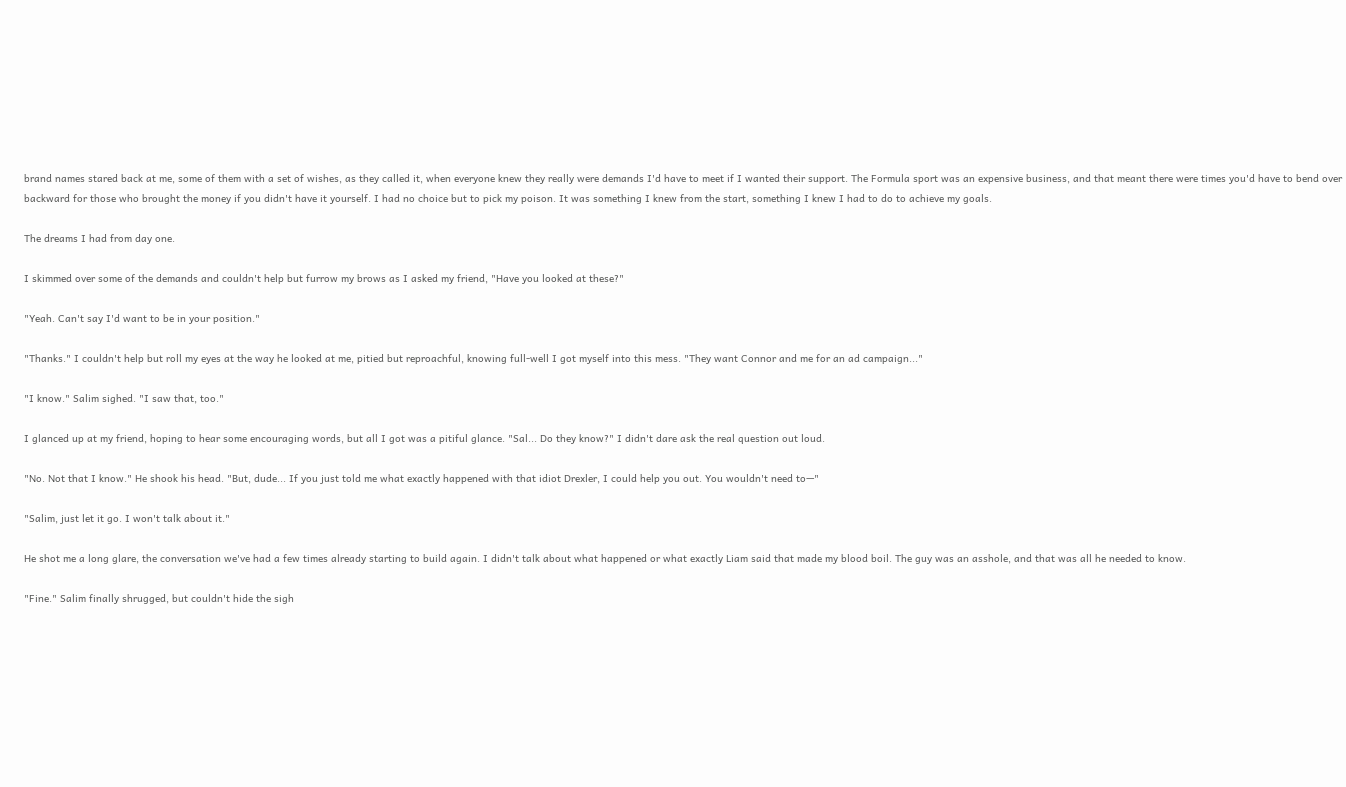brand names stared back at me, some of them with a set of wishes, as they called it, when everyone knew they really were demands I'd have to meet if I wanted their support. The Formula sport was an expensive business, and that meant there were times you'd have to bend over backward for those who brought the money if you didn't have it yourself. I had no choice but to pick my poison. It was something I knew from the start, something I knew I had to do to achieve my goals.

The dreams I had from day one.

I skimmed over some of the demands and couldn't help but furrow my brows as I asked my friend, "Have you looked at these?"

"Yeah. Can't say I'd want to be in your position."

"Thanks." I couldn't help but roll my eyes at the way he looked at me, pitied but reproachful, knowing full-well I got myself into this mess. "They want Connor and me for an ad campaign..."

"I know." Salim sighed. "I saw that, too."

I glanced up at my friend, hoping to hear some encouraging words, but all I got was a pitiful glance. "Sal... Do they know?" I didn't dare ask the real question out loud.

"No. Not that I know." He shook his head. "But, dude... If you just told me what exactly happened with that idiot Drexler, I could help you out. You wouldn't need to—"

"Salim, just let it go. I won't talk about it."

He shot me a long glare, the conversation we've had a few times already starting to build again. I didn't talk about what happened or what exactly Liam said that made my blood boil. The guy was an asshole, and that was all he needed to know.

"Fine." Salim finally shrugged, but couldn't hide the sigh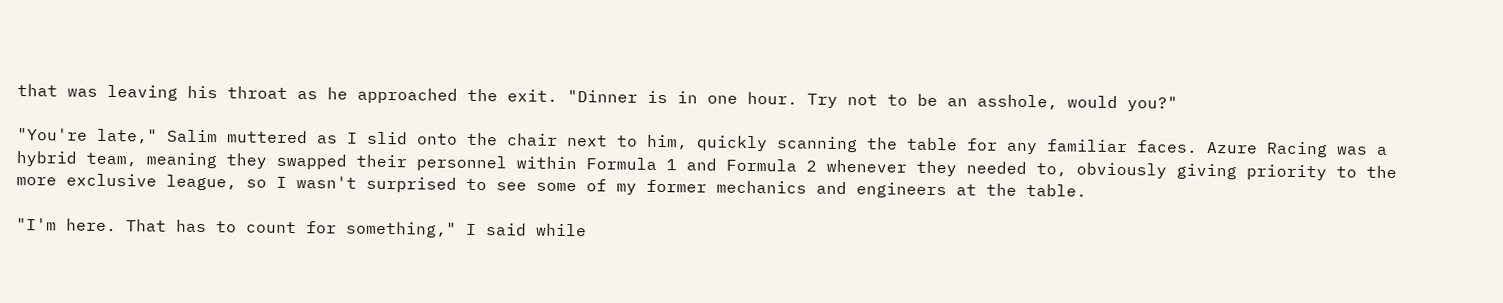that was leaving his throat as he approached the exit. "Dinner is in one hour. Try not to be an asshole, would you?"

"You're late," Salim muttered as I slid onto the chair next to him, quickly scanning the table for any familiar faces. Azure Racing was a hybrid team, meaning they swapped their personnel within Formula 1 and Formula 2 whenever they needed to, obviously giving priority to the more exclusive league, so I wasn't surprised to see some of my former mechanics and engineers at the table.

"I'm here. That has to count for something," I said while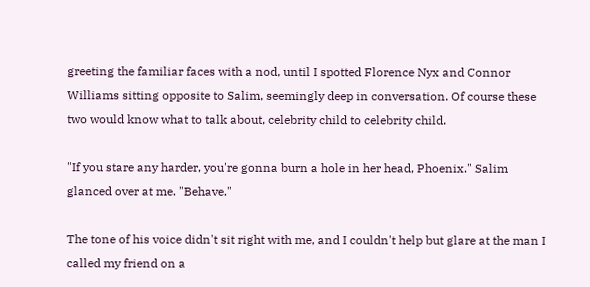greeting the familiar faces with a nod, until I spotted Florence Nyx and Connor Williams sitting opposite to Salim, seemingly deep in conversation. Of course these two would know what to talk about, celebrity child to celebrity child.

"If you stare any harder, you're gonna burn a hole in her head, Phoenix." Salim glanced over at me. "Behave."

The tone of his voice didn't sit right with me, and I couldn't help but glare at the man I called my friend on a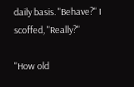daily basis. "Behave?" I scoffed, "Really?"

"How old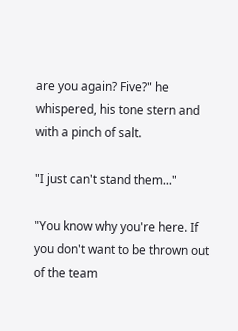are you again? Five?" he whispered, his tone stern and with a pinch of salt.

"I just can't stand them..."

"You know why you're here. If you don't want to be thrown out of the team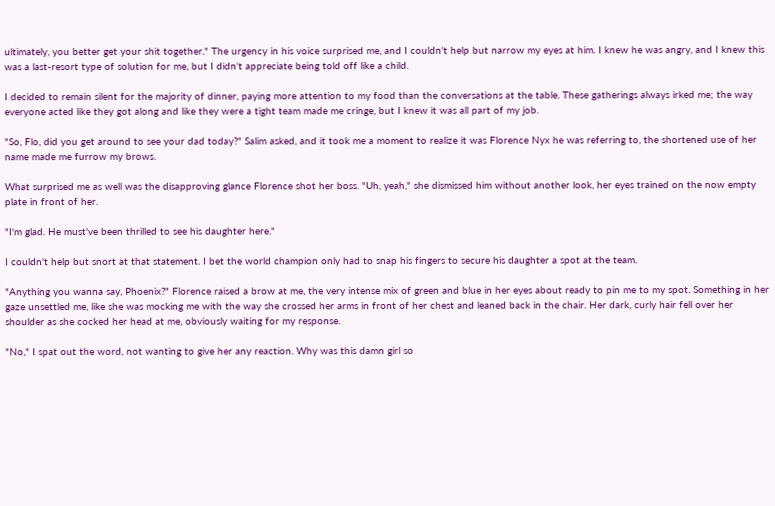ultimately, you better get your shit together." The urgency in his voice surprised me, and I couldn't help but narrow my eyes at him. I knew he was angry, and I knew this was a last-resort type of solution for me, but I didn't appreciate being told off like a child.

I decided to remain silent for the majority of dinner, paying more attention to my food than the conversations at the table. These gatherings always irked me; the way everyone acted like they got along and like they were a tight team made me cringe, but I knew it was all part of my job.

"So, Flo, did you get around to see your dad today?" Salim asked, and it took me a moment to realize it was Florence Nyx he was referring to, the shortened use of her name made me furrow my brows.

What surprised me as well was the disapproving glance Florence shot her boss. "Uh, yeah," she dismissed him without another look, her eyes trained on the now empty plate in front of her.

"I'm glad. He must've been thrilled to see his daughter here."

I couldn't help but snort at that statement. I bet the world champion only had to snap his fingers to secure his daughter a spot at the team.

"Anything you wanna say, Phoenix?" Florence raised a brow at me, the very intense mix of green and blue in her eyes about ready to pin me to my spot. Something in her gaze unsettled me, like she was mocking me with the way she crossed her arms in front of her chest and leaned back in the chair. Her dark, curly hair fell over her shoulder as she cocked her head at me, obviously waiting for my response.

"No," I spat out the word, not wanting to give her any reaction. Why was this damn girl so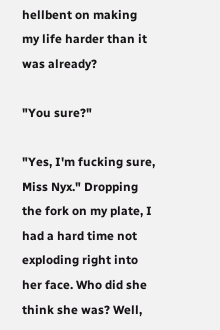hellbent on making my life harder than it was already?

"You sure?"

"Yes, I'm fucking sure, Miss Nyx." Dropping the fork on my plate, I had a hard time not exploding right into her face. Who did she think she was? Well,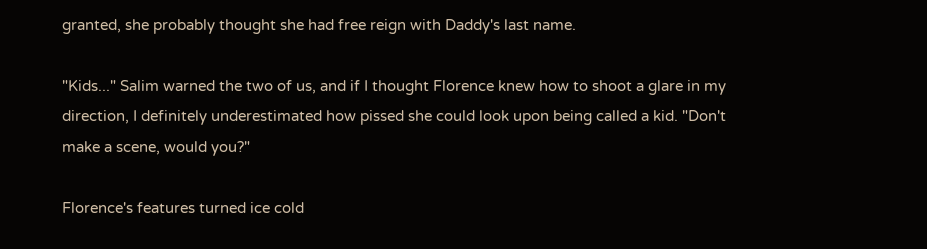granted, she probably thought she had free reign with Daddy's last name.

"Kids..." Salim warned the two of us, and if I thought Florence knew how to shoot a glare in my direction, I definitely underestimated how pissed she could look upon being called a kid. "Don't make a scene, would you?"

Florence's features turned ice cold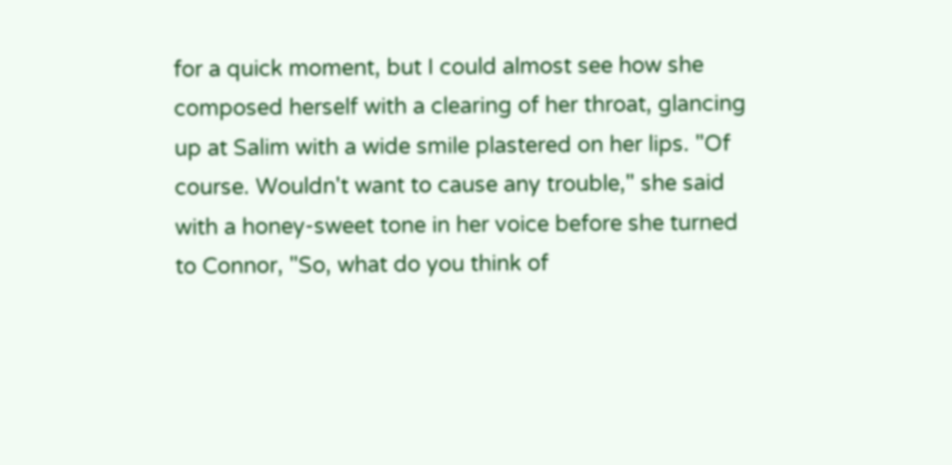for a quick moment, but I could almost see how she composed herself with a clearing of her throat, glancing up at Salim with a wide smile plastered on her lips. "Of course. Wouldn't want to cause any trouble," she said with a honey-sweet tone in her voice before she turned to Connor, "So, what do you think of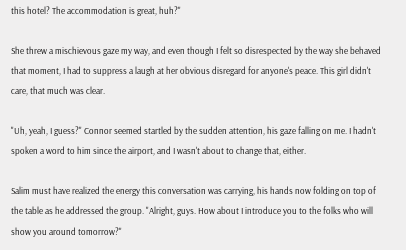this hotel? The accommodation is great, huh?"

She threw a mischievous gaze my way, and even though I felt so disrespected by the way she behaved that moment, I had to suppress a laugh at her obvious disregard for anyone's peace. This girl didn't care, that much was clear.

"Uh, yeah, I guess?" Connor seemed startled by the sudden attention, his gaze falling on me. I hadn't spoken a word to him since the airport, and I wasn't about to change that, either.

Salim must have realized the energy this conversation was carrying, his hands now folding on top of the table as he addressed the group. "Alright, guys. How about I introduce you to the folks who will show you around tomorrow?"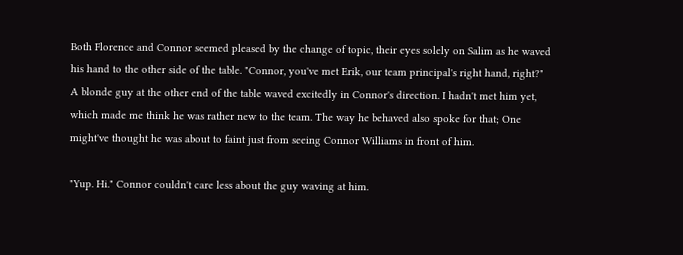Both Florence and Connor seemed pleased by the change of topic, their eyes solely on Salim as he waved his hand to the other side of the table. "Connor, you've met Erik, our team principal's right hand, right?" A blonde guy at the other end of the table waved excitedly in Connor's direction. I hadn't met him yet, which made me think he was rather new to the team. The way he behaved also spoke for that; One might've thought he was about to faint just from seeing Connor Williams in front of him.

"Yup. Hi." Connor couldn't care less about the guy waving at him.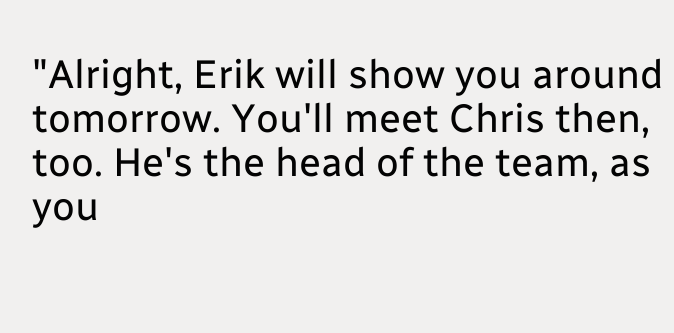"Alright, Erik will show you around tomorrow. You'll meet Chris then, too. He's the head of the team, as you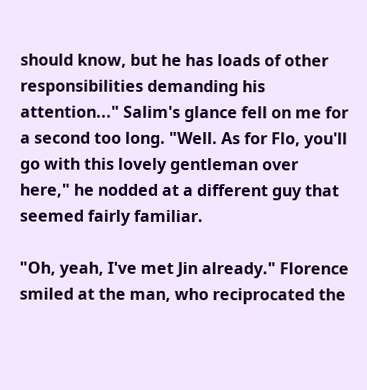should know, but he has loads of other responsibilities demanding his attention..." Salim's glance fell on me for a second too long. "Well. As for Flo, you'll go with this lovely gentleman over here," he nodded at a different guy that seemed fairly familiar.

"Oh, yeah, I've met Jin already." Florence smiled at the man, who reciprocated the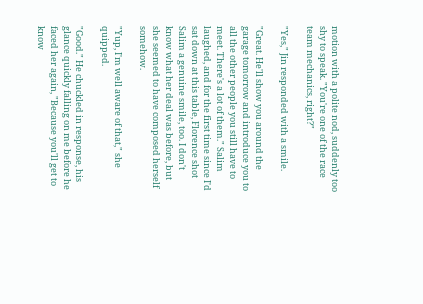motion with a polite nod, suddenly too shy to speak. "You're one of the race team mechanics, right?"

"Yes," Jin responded with a smile.

"Great. He'll show you around the garage tomorrow and introduce you to all the other people you still have to meet. There's a lot of them." Salim laughed, and for the first time since I'd sat down at this table, Florence shot Salim a genuine smile, too. I don't know what her deal was before, but she seemed to have composed herself somehow.

"Yup, I'm well aware of that," she quipped.

"Good." He chuckled in response, his glance quickly falling on me before he faced her again, "Because you'll get to know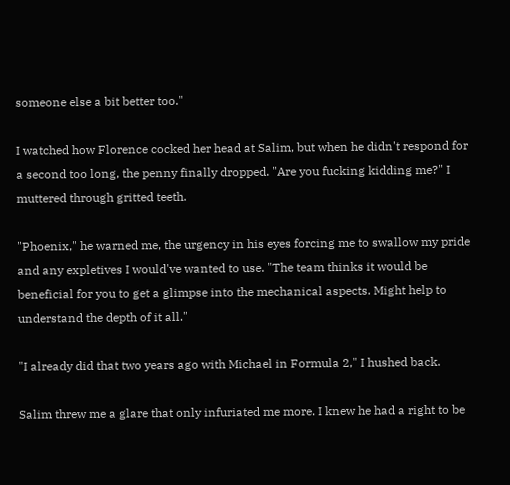someone else a bit better too."

I watched how Florence cocked her head at Salim, but when he didn't respond for a second too long, the penny finally dropped. "Are you fucking kidding me?" I muttered through gritted teeth.

"Phoenix," he warned me, the urgency in his eyes forcing me to swallow my pride and any expletives I would've wanted to use. "The team thinks it would be beneficial for you to get a glimpse into the mechanical aspects. Might help to understand the depth of it all."

"I already did that two years ago with Michael in Formula 2," I hushed back.

Salim threw me a glare that only infuriated me more. I knew he had a right to be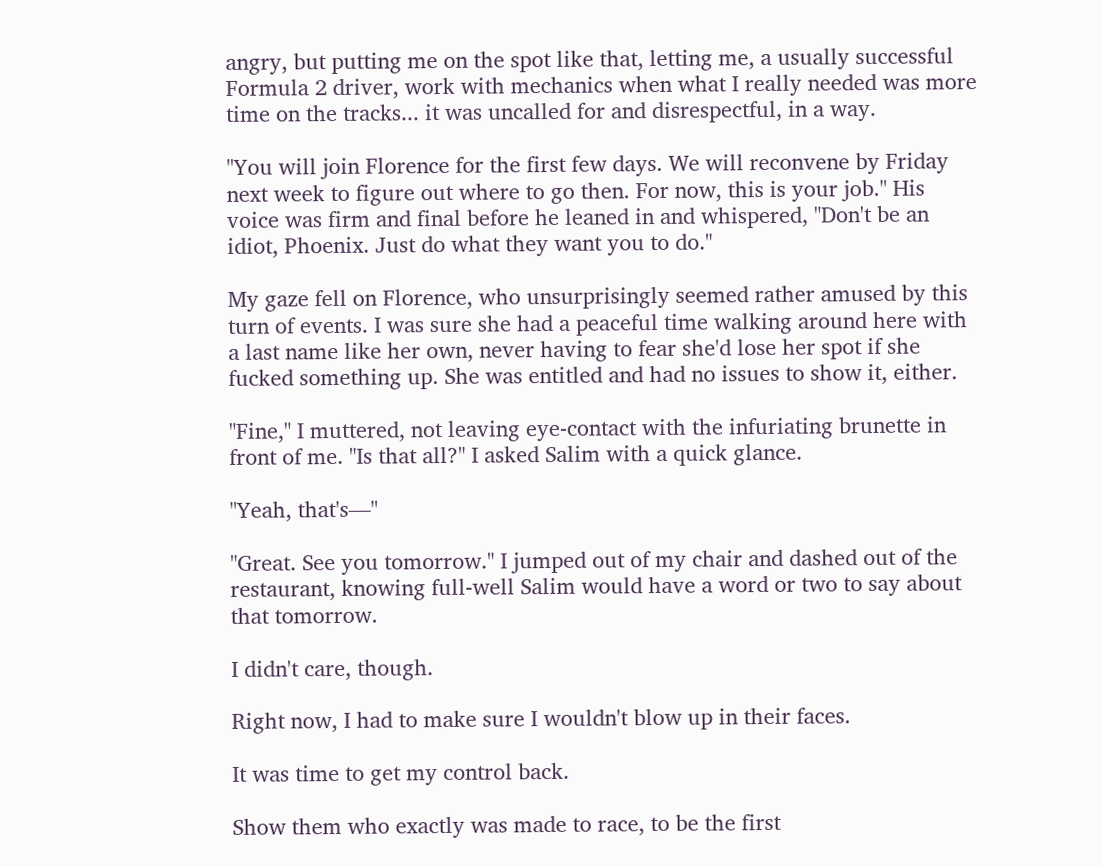angry, but putting me on the spot like that, letting me, a usually successful Formula 2 driver, work with mechanics when what I really needed was more time on the tracks... it was uncalled for and disrespectful, in a way.

"You will join Florence for the first few days. We will reconvene by Friday next week to figure out where to go then. For now, this is your job." His voice was firm and final before he leaned in and whispered, "Don't be an idiot, Phoenix. Just do what they want you to do."

My gaze fell on Florence, who unsurprisingly seemed rather amused by this turn of events. I was sure she had a peaceful time walking around here with a last name like her own, never having to fear she'd lose her spot if she fucked something up. She was entitled and had no issues to show it, either.

"Fine," I muttered, not leaving eye-contact with the infuriating brunette in front of me. "Is that all?" I asked Salim with a quick glance.

"Yeah, that's—"

"Great. See you tomorrow." I jumped out of my chair and dashed out of the restaurant, knowing full-well Salim would have a word or two to say about that tomorrow.

I didn't care, though.

Right now, I had to make sure I wouldn't blow up in their faces.

It was time to get my control back.

Show them who exactly was made to race, to be the first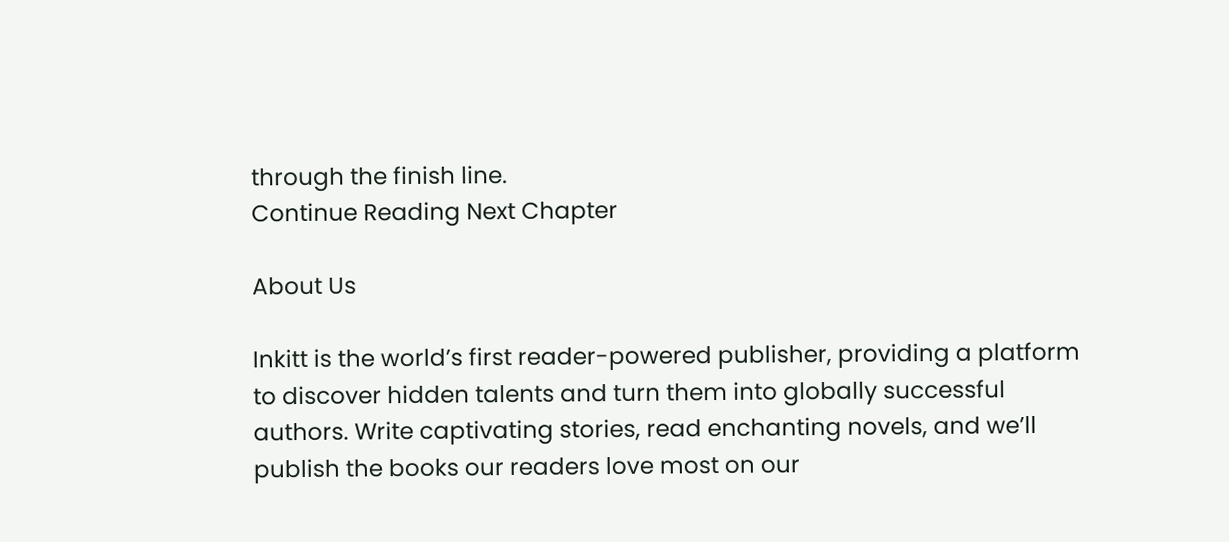through the finish line.
Continue Reading Next Chapter

About Us

Inkitt is the world’s first reader-powered publisher, providing a platform to discover hidden talents and turn them into globally successful authors. Write captivating stories, read enchanting novels, and we’ll publish the books our readers love most on our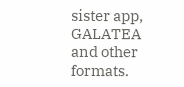sister app, GALATEA and other formats.